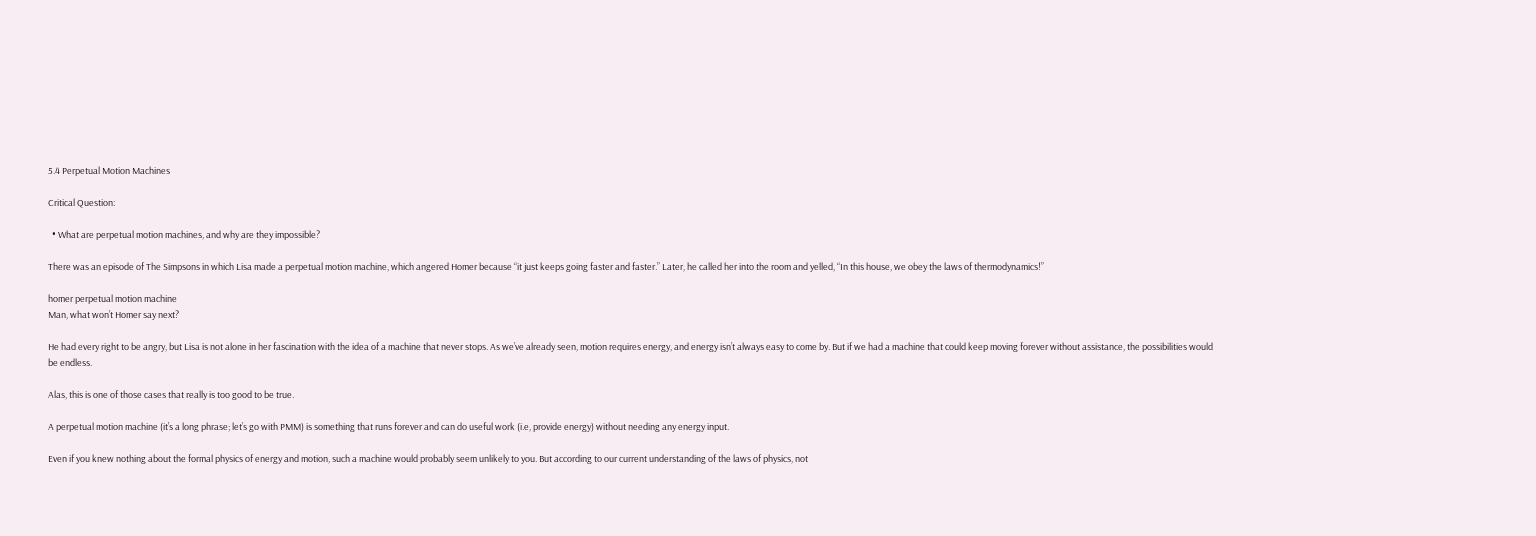5.4 Perpetual Motion Machines

Critical Question:

  • What are perpetual motion machines, and why are they impossible?

There was an episode of The Simpsons in which Lisa made a perpetual motion machine, which angered Homer because “it just keeps going faster and faster.” Later, he called her into the room and yelled, “In this house, we obey the laws of thermodynamics!”

homer perpetual motion machine
Man, what won’t Homer say next?

He had every right to be angry, but Lisa is not alone in her fascination with the idea of a machine that never stops. As we’ve already seen, motion requires energy, and energy isn’t always easy to come by. But if we had a machine that could keep moving forever without assistance, the possibilities would be endless.

Alas, this is one of those cases that really is too good to be true.

A perpetual motion machine (it’s a long phrase; let’s go with PMM) is something that runs forever and can do useful work (i.e, provide energy) without needing any energy input.

Even if you knew nothing about the formal physics of energy and motion, such a machine would probably seem unlikely to you. But according to our current understanding of the laws of physics, not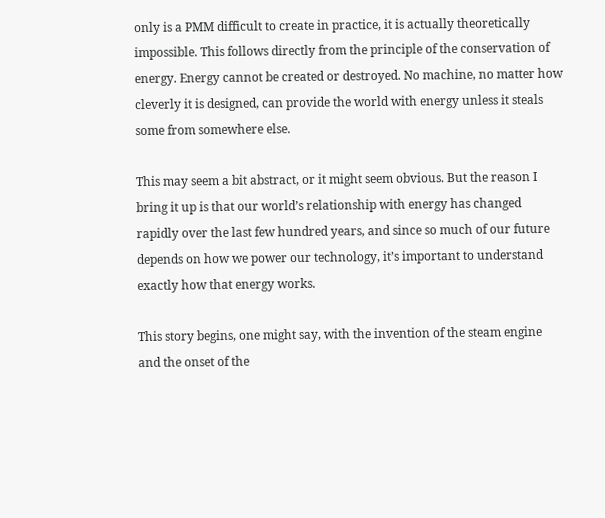only is a PMM difficult to create in practice, it is actually theoretically impossible. This follows directly from the principle of the conservation of energy. Energy cannot be created or destroyed. No machine, no matter how cleverly it is designed, can provide the world with energy unless it steals some from somewhere else.

This may seem a bit abstract, or it might seem obvious. But the reason I bring it up is that our world’s relationship with energy has changed rapidly over the last few hundred years, and since so much of our future depends on how we power our technology, it’s important to understand exactly how that energy works.

This story begins, one might say, with the invention of the steam engine and the onset of the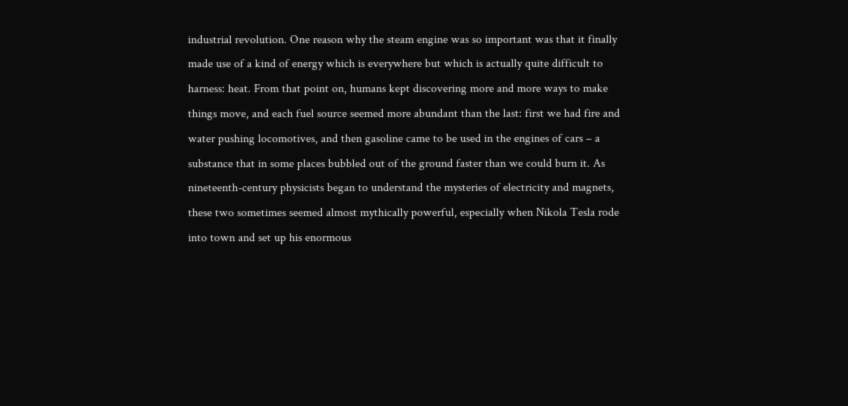industrial revolution. One reason why the steam engine was so important was that it finally made use of a kind of energy which is everywhere but which is actually quite difficult to harness: heat. From that point on, humans kept discovering more and more ways to make things move, and each fuel source seemed more abundant than the last: first we had fire and water pushing locomotives, and then gasoline came to be used in the engines of cars – a substance that in some places bubbled out of the ground faster than we could burn it. As nineteenth-century physicists began to understand the mysteries of electricity and magnets, these two sometimes seemed almost mythically powerful, especially when Nikola Tesla rode into town and set up his enormous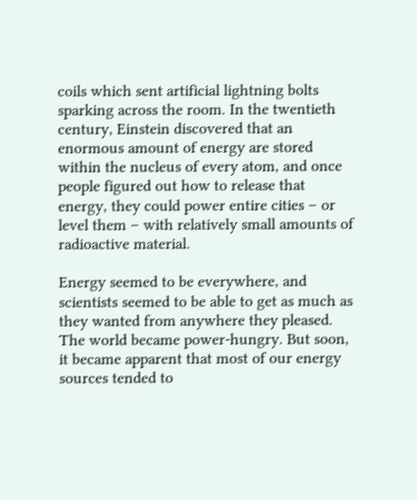coils which sent artificial lightning bolts sparking across the room. In the twentieth century, Einstein discovered that an enormous amount of energy are stored within the nucleus of every atom, and once people figured out how to release that energy, they could power entire cities – or level them – with relatively small amounts of radioactive material.

Energy seemed to be everywhere, and scientists seemed to be able to get as much as they wanted from anywhere they pleased. The world became power-hungry. But soon, it became apparent that most of our energy sources tended to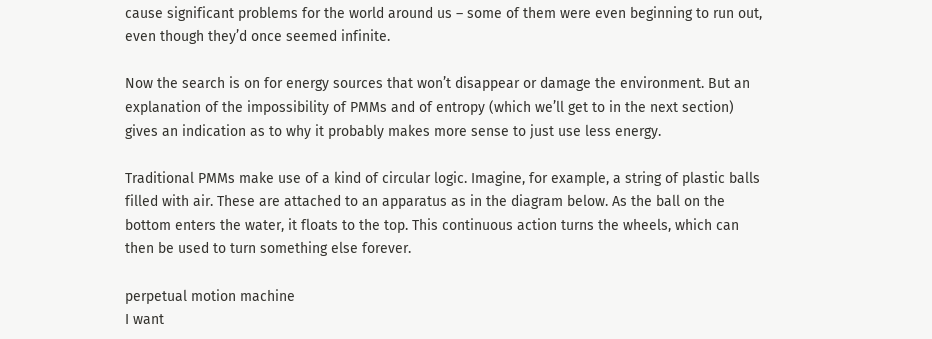cause significant problems for the world around us – some of them were even beginning to run out, even though they’d once seemed infinite.

Now the search is on for energy sources that won’t disappear or damage the environment. But an explanation of the impossibility of PMMs and of entropy (which we’ll get to in the next section) gives an indication as to why it probably makes more sense to just use less energy.

Traditional PMMs make use of a kind of circular logic. Imagine, for example, a string of plastic balls filled with air. These are attached to an apparatus as in the diagram below. As the ball on the bottom enters the water, it floats to the top. This continuous action turns the wheels, which can then be used to turn something else forever.

perpetual motion machine
I want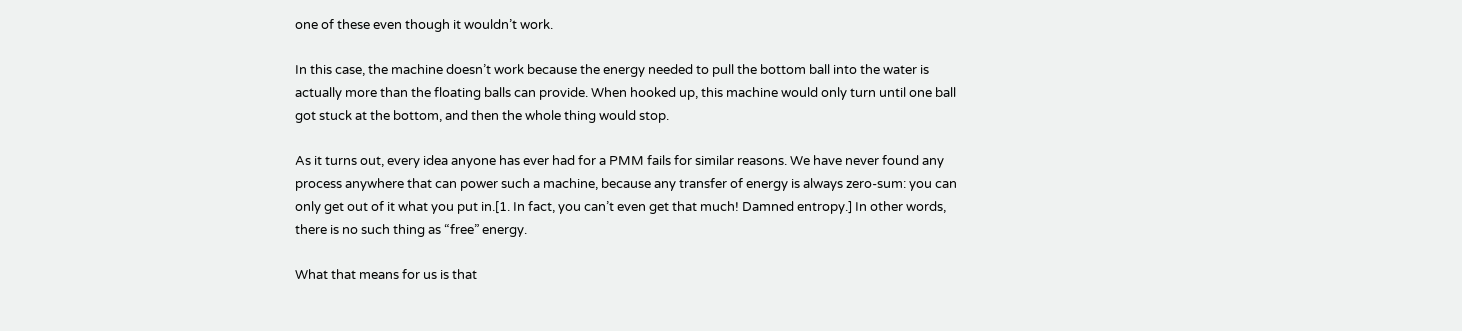one of these even though it wouldn’t work.

In this case, the machine doesn’t work because the energy needed to pull the bottom ball into the water is actually more than the floating balls can provide. When hooked up, this machine would only turn until one ball got stuck at the bottom, and then the whole thing would stop.

As it turns out, every idea anyone has ever had for a PMM fails for similar reasons. We have never found any process anywhere that can power such a machine, because any transfer of energy is always zero-sum: you can only get out of it what you put in.[1. In fact, you can’t even get that much! Damned entropy.] In other words, there is no such thing as “free” energy.

What that means for us is that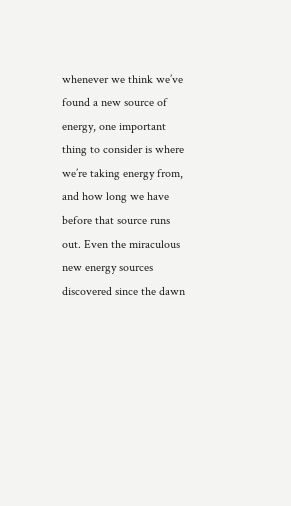whenever we think we’ve found a new source of energy, one important thing to consider is where we’re taking energy from, and how long we have before that source runs out. Even the miraculous new energy sources discovered since the dawn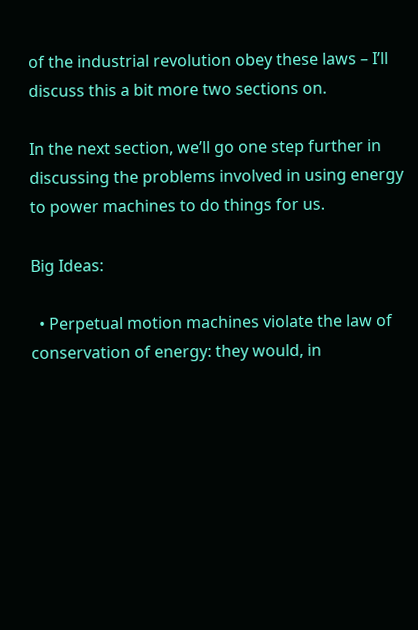of the industrial revolution obey these laws – I’ll discuss this a bit more two sections on.

In the next section, we’ll go one step further in discussing the problems involved in using energy to power machines to do things for us.

Big Ideas:

  • Perpetual motion machines violate the law of conservation of energy: they would, in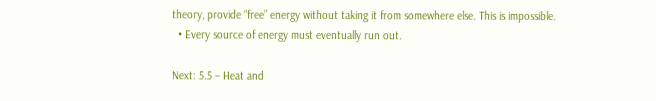theory, provide “free” energy without taking it from somewhere else. This is impossible.
  • Every source of energy must eventually run out.

Next: 5.5 – Heat and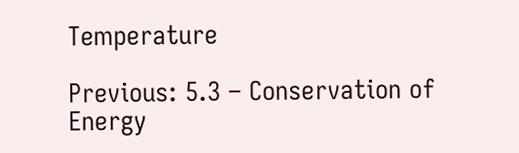Temperature

Previous: 5.3 – Conservation of Energy